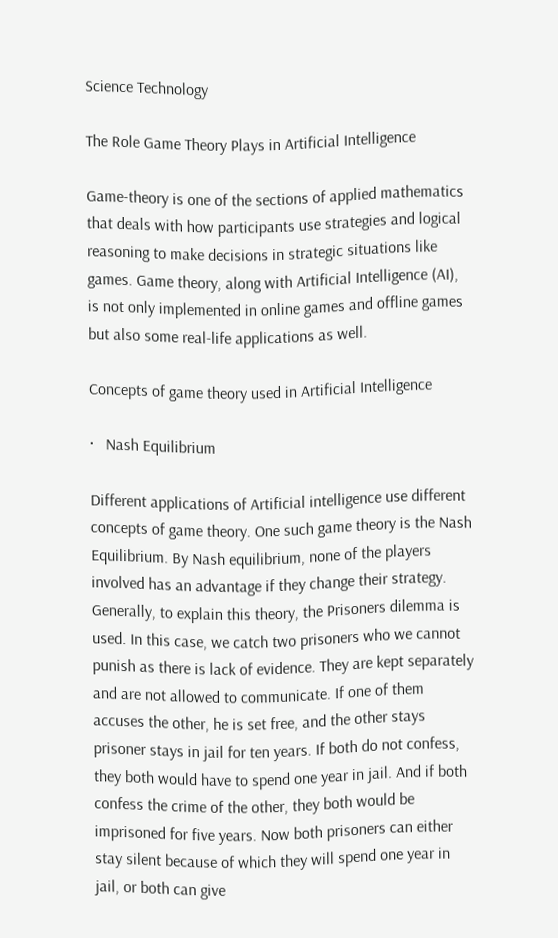Science Technology

The Role Game Theory Plays in Artificial Intelligence

Game-theory is one of the sections of applied mathematics that deals with how participants use strategies and logical reasoning to make decisions in strategic situations like games. Game theory, along with Artificial Intelligence (AI), is not only implemented in online games and offline games but also some real-life applications as well.

Concepts of game theory used in Artificial Intelligence

·   Nash Equilibrium

Different applications of Artificial intelligence use different concepts of game theory. One such game theory is the Nash Equilibrium. By Nash equilibrium, none of the players involved has an advantage if they change their strategy. Generally, to explain this theory, the Prisoners dilemma is used. In this case, we catch two prisoners who we cannot punish as there is lack of evidence. They are kept separately and are not allowed to communicate. If one of them accuses the other, he is set free, and the other stays prisoner stays in jail for ten years. If both do not confess, they both would have to spend one year in jail. And if both confess the crime of the other, they both would be imprisoned for five years. Now both prisoners can either stay silent because of which they will spend one year in jail, or both can give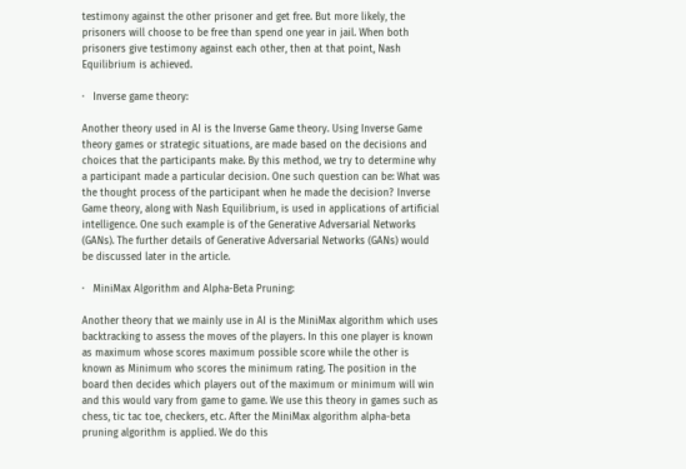testimony against the other prisoner and get free. But more likely, the prisoners will choose to be free than spend one year in jail. When both prisoners give testimony against each other, then at that point, Nash Equilibrium is achieved.

·   Inverse game theory:

Another theory used in AI is the Inverse Game theory. Using Inverse Game theory games or strategic situations, are made based on the decisions and choices that the participants make. By this method, we try to determine why a participant made a particular decision. One such question can be: What was the thought process of the participant when he made the decision? Inverse Game theory, along with Nash Equilibrium, is used in applications of artificial intelligence. One such example is of the Generative Adversarial Networks (GANs). The further details of Generative Adversarial Networks (GANs) would be discussed later in the article.

·   MiniMax Algorithm and Alpha-Beta Pruning:

Another theory that we mainly use in AI is the MiniMax algorithm which uses backtracking to assess the moves of the players. In this one player is known as maximum whose scores maximum possible score while the other is known as Minimum who scores the minimum rating. The position in the board then decides which players out of the maximum or minimum will win and this would vary from game to game. We use this theory in games such as chess, tic tac toe, checkers, etc. After the MiniMax algorithm alpha-beta pruning algorithm is applied. We do this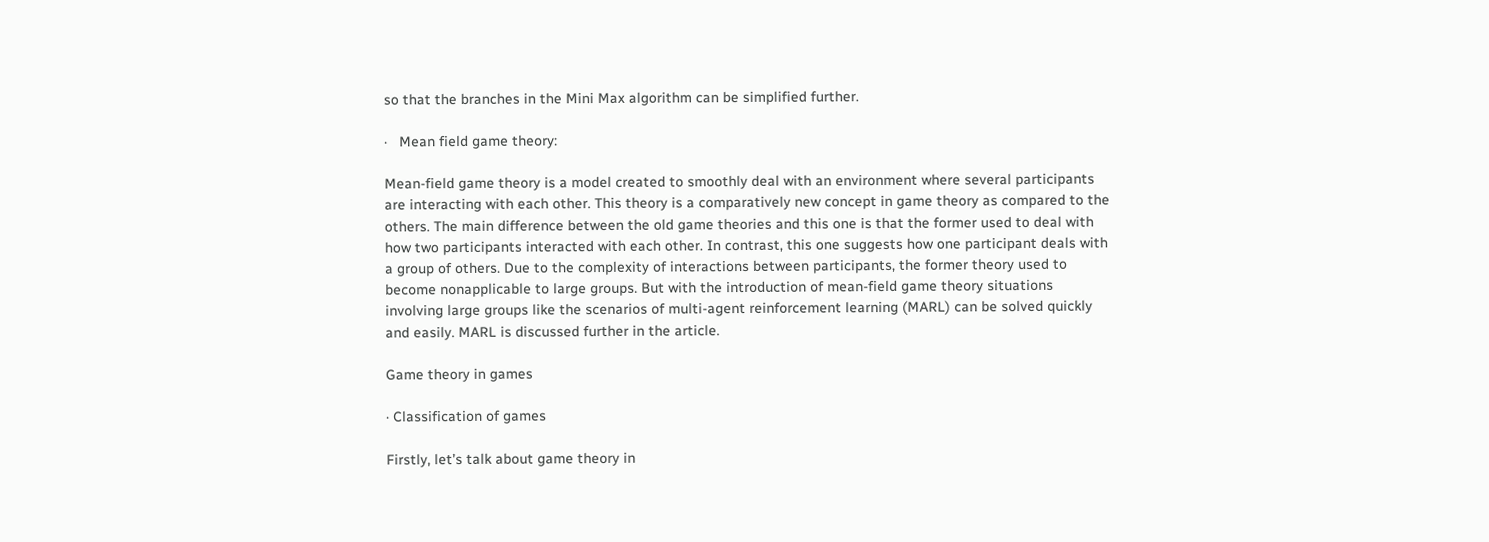so that the branches in the Mini Max algorithm can be simplified further.

·   Mean field game theory:

Mean-field game theory is a model created to smoothly deal with an environment where several participants are interacting with each other. This theory is a comparatively new concept in game theory as compared to the others. The main difference between the old game theories and this one is that the former used to deal with how two participants interacted with each other. In contrast, this one suggests how one participant deals with a group of others. Due to the complexity of interactions between participants, the former theory used to become nonapplicable to large groups. But with the introduction of mean-field game theory situations involving large groups like the scenarios of multi-agent reinforcement learning (MARL) can be solved quickly and easily. MARL is discussed further in the article.

Game theory in games

· Classification of games

Firstly, let’s talk about game theory in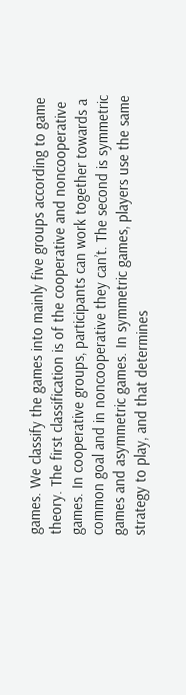games. We classify the games into mainly five groups according to game theory. The first classification is of the cooperative and noncooperative games. In cooperative groups, participants can work together towards a common goal and in noncooperative they can’t. The second is symmetric games and asymmetric games. In symmetric games, players use the same strategy to play, and that determines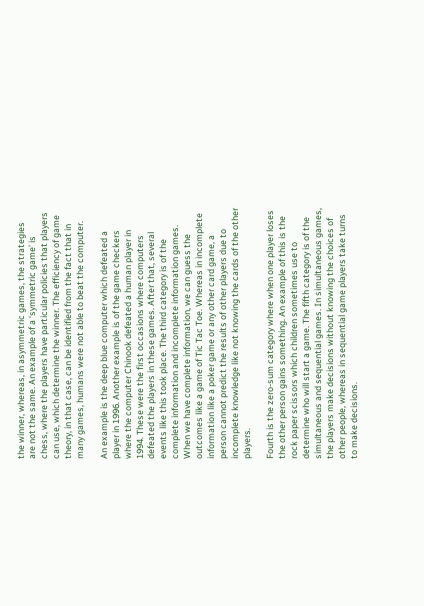the winner, whereas, in asymmetric games, the strategies are not the same. An example of a ‘symmetric game’ is chess, where the players have particular policies that players can use, which determine the winner. The efficiency of game theory, in that case, can be identified from the fact that in many games, humans were not able to beat the computer.

An example is the deep blue computer which defeated a player in 1996. Another example is of the game checkers where the computer Chinook defeated a human player in 1994. These were the first occasions where computers defeated the players in these games. After that, several events like this took place. The third category is of the complete information and incomplete information games. When we have complete information, we can guess the outcomes like a game of Tic Tac Toe. Whereas in incomplete information like a poker game or any other card game, a person cannot predict the results of other players due to incomplete knowledge like not knowing the cards of the other players.

Fourth is the zero-sum category where when one player loses the other person gains something. An example of this is the rock paper scissors which children sometimes use to determine who will start a game. The fifth category is of the simultaneous and sequential games. In simultaneous games, the players make decisions without knowing the choices of other people, whereas in sequential game players take turns to make decisions.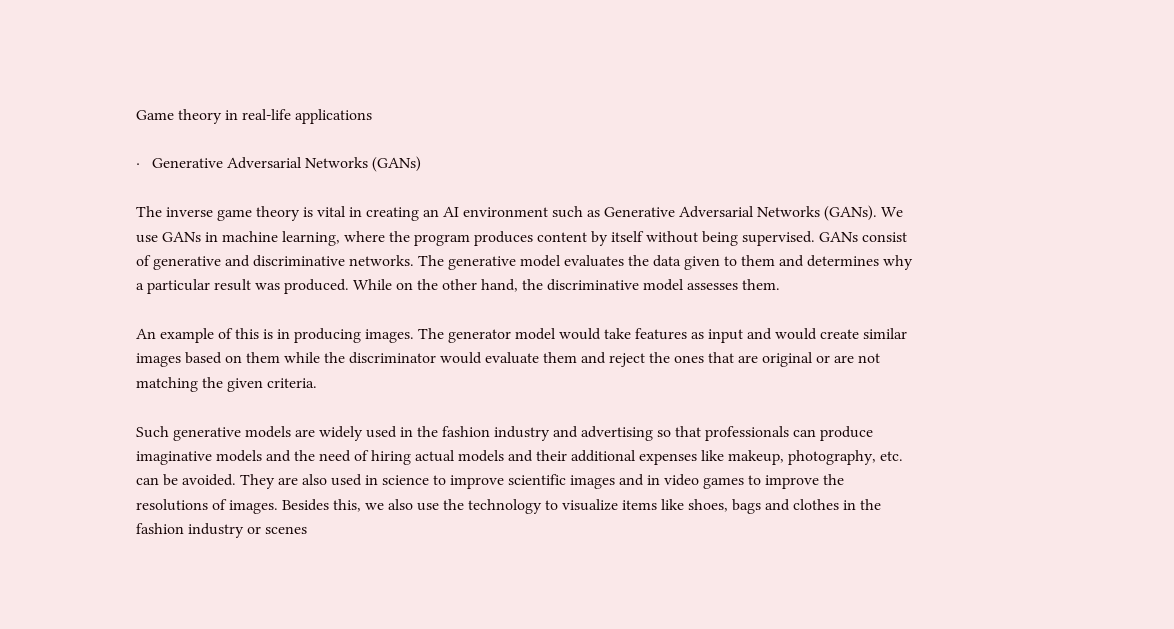Game theory in real-life applications

·   Generative Adversarial Networks (GANs)

The inverse game theory is vital in creating an AI environment such as Generative Adversarial Networks (GANs). We use GANs in machine learning, where the program produces content by itself without being supervised. GANs consist of generative and discriminative networks. The generative model evaluates the data given to them and determines why a particular result was produced. While on the other hand, the discriminative model assesses them.

An example of this is in producing images. The generator model would take features as input and would create similar images based on them while the discriminator would evaluate them and reject the ones that are original or are not matching the given criteria.

Such generative models are widely used in the fashion industry and advertising so that professionals can produce imaginative models and the need of hiring actual models and their additional expenses like makeup, photography, etc. can be avoided. They are also used in science to improve scientific images and in video games to improve the resolutions of images. Besides this, we also use the technology to visualize items like shoes, bags and clothes in the fashion industry or scenes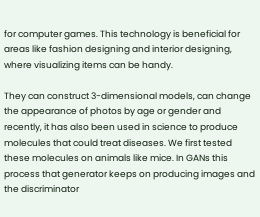for computer games. This technology is beneficial for areas like fashion designing and interior designing, where visualizing items can be handy.

They can construct 3-dimensional models, can change the appearance of photos by age or gender and recently, it has also been used in science to produce molecules that could treat diseases. We first tested these molecules on animals like mice. In GANs this process that generator keeps on producing images and the discriminator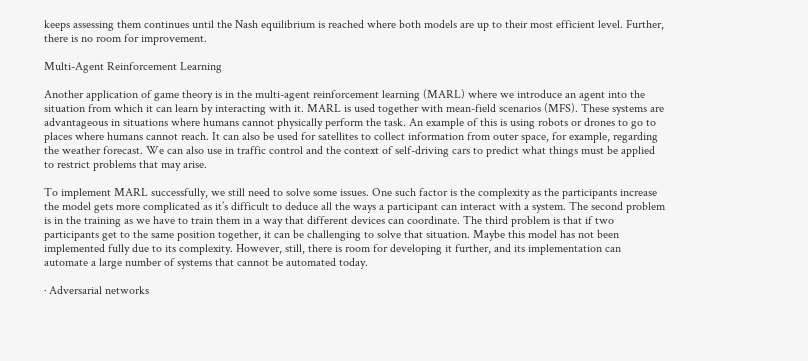keeps assessing them continues until the Nash equilibrium is reached where both models are up to their most efficient level. Further, there is no room for improvement.

Multi-Agent Reinforcement Learning

Another application of game theory is in the multi-agent reinforcement learning (MARL) where we introduce an agent into the situation from which it can learn by interacting with it. MARL is used together with mean-field scenarios (MFS). These systems are advantageous in situations where humans cannot physically perform the task. An example of this is using robots or drones to go to places where humans cannot reach. It can also be used for satellites to collect information from outer space, for example, regarding the weather forecast. We can also use in traffic control and the context of self-driving cars to predict what things must be applied to restrict problems that may arise.

To implement MARL successfully, we still need to solve some issues. One such factor is the complexity as the participants increase the model gets more complicated as it’s difficult to deduce all the ways a participant can interact with a system. The second problem is in the training as we have to train them in a way that different devices can coordinate. The third problem is that if two participants get to the same position together, it can be challenging to solve that situation. Maybe this model has not been implemented fully due to its complexity. However, still, there is room for developing it further, and its implementation can automate a large number of systems that cannot be automated today.

· Adversarial networks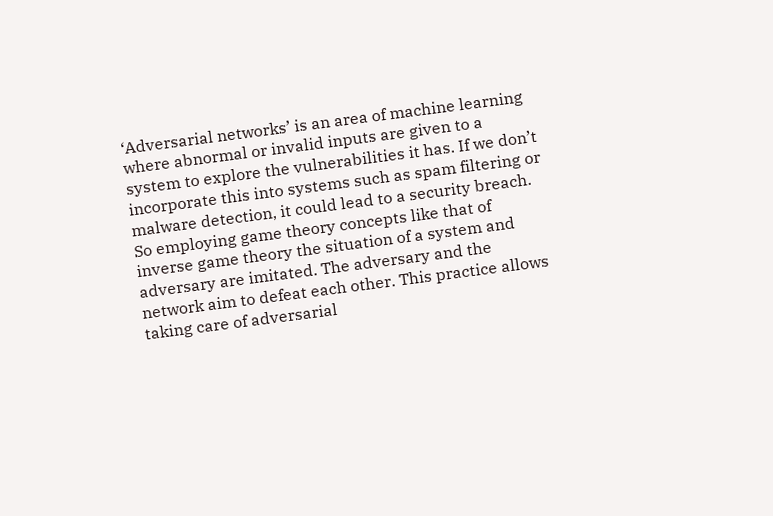‘Adversarial networks’ is an area of machine learning where abnormal or invalid inputs are given to a system to explore the vulnerabilities it has. If we don’t incorporate this into systems such as spam filtering or malware detection, it could lead to a security breach. So employing game theory concepts like that of inverse game theory the situation of a system and adversary are imitated. The adversary and the network aim to defeat each other. This practice allows taking care of adversarial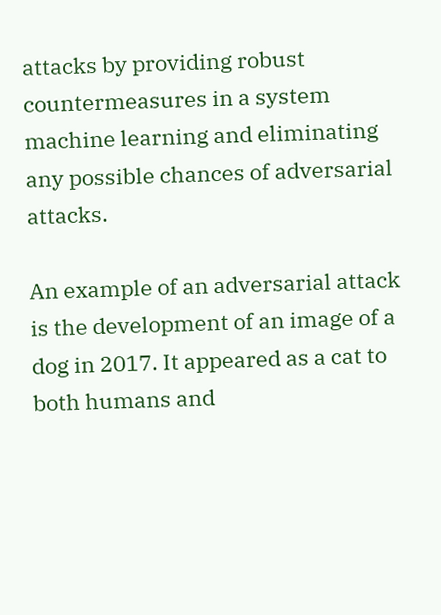attacks by providing robust countermeasures in a system machine learning and eliminating any possible chances of adversarial attacks.

An example of an adversarial attack is the development of an image of a dog in 2017. It appeared as a cat to both humans and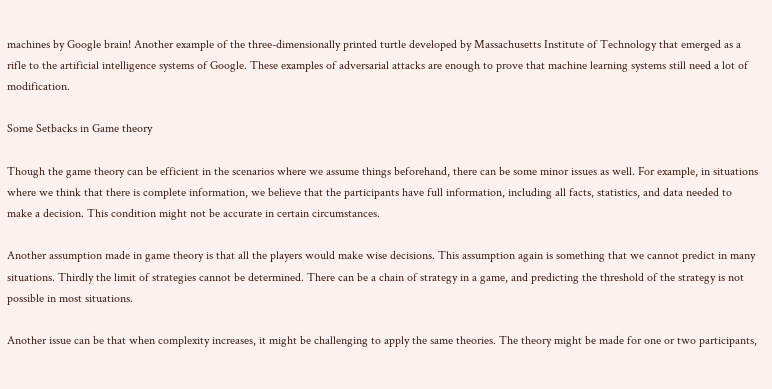machines by Google brain! Another example of the three-dimensionally printed turtle developed by Massachusetts Institute of Technology that emerged as a rifle to the artificial intelligence systems of Google. These examples of adversarial attacks are enough to prove that machine learning systems still need a lot of modification.

Some Setbacks in Game theory

Though the game theory can be efficient in the scenarios where we assume things beforehand, there can be some minor issues as well. For example, in situations where we think that there is complete information, we believe that the participants have full information, including all facts, statistics, and data needed to make a decision. This condition might not be accurate in certain circumstances.

Another assumption made in game theory is that all the players would make wise decisions. This assumption again is something that we cannot predict in many situations. Thirdly the limit of strategies cannot be determined. There can be a chain of strategy in a game, and predicting the threshold of the strategy is not possible in most situations.

Another issue can be that when complexity increases, it might be challenging to apply the same theories. The theory might be made for one or two participants,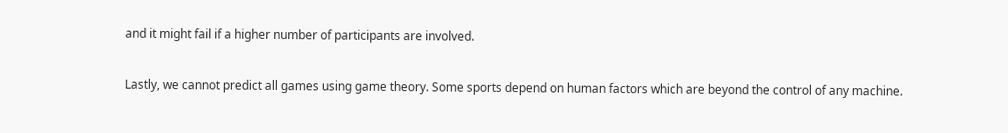and it might fail if a higher number of participants are involved.

Lastly, we cannot predict all games using game theory. Some sports depend on human factors which are beyond the control of any machine.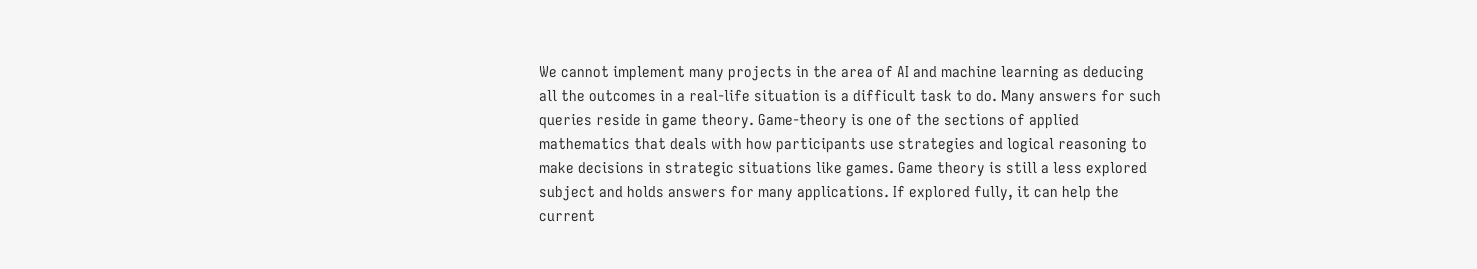We cannot implement many projects in the area of AI and machine learning as deducing all the outcomes in a real-life situation is a difficult task to do. Many answers for such queries reside in game theory. Game-theory is one of the sections of applied mathematics that deals with how participants use strategies and logical reasoning to make decisions in strategic situations like games. Game theory is still a less explored subject and holds answers for many applications. If explored fully, it can help the current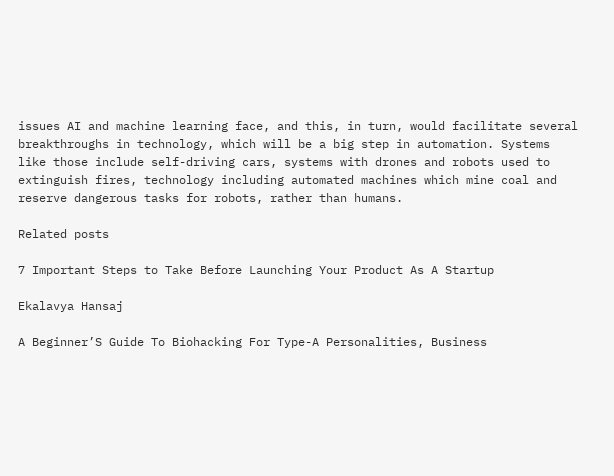issues AI and machine learning face, and this, in turn, would facilitate several breakthroughs in technology, which will be a big step in automation. Systems like those include self-driving cars, systems with drones and robots used to extinguish fires, technology including automated machines which mine coal and reserve dangerous tasks for robots, rather than humans.

Related posts

7 Important Steps to Take Before Launching Your Product As A Startup

Ekalavya Hansaj

A Beginner’S Guide To Biohacking For Type-A Personalities, Business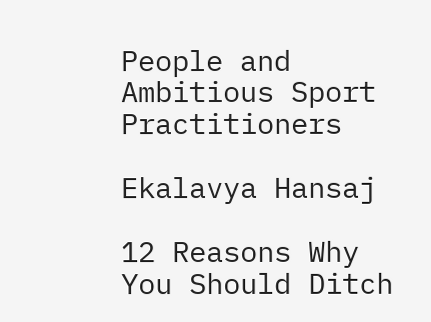People and Ambitious Sport Practitioners

Ekalavya Hansaj

12 Reasons Why You Should Ditch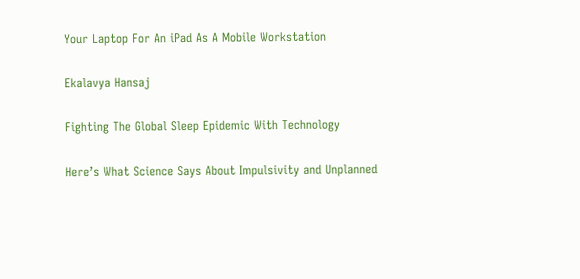Your Laptop For An iPad As A Mobile Workstation

Ekalavya Hansaj

Fighting The Global Sleep Epidemic With Technology

Here’s What Science Says About Impulsivity and Unplanned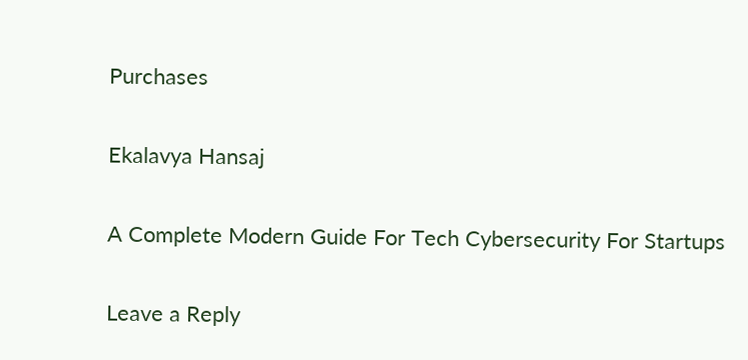Purchases

Ekalavya Hansaj

A Complete Modern Guide For Tech Cybersecurity For Startups

Leave a Reply